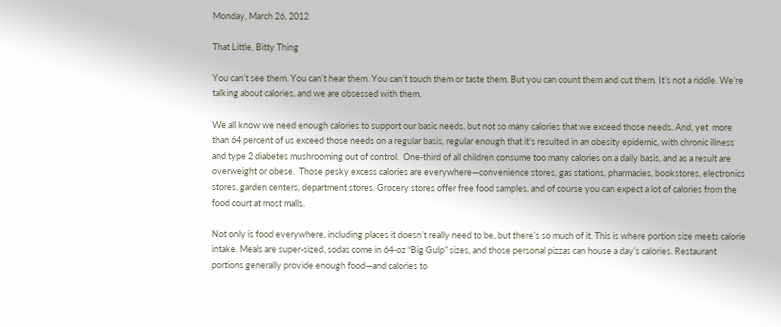Monday, March 26, 2012

That Little, Bitty Thing

You can’t see them. You can’t hear them. You can’t touch them or taste them. But you can count them and cut them. It’s not a riddle. We’re talking about calories, and we are obsessed with them.

We all know we need enough calories to support our basic needs, but not so many calories that we exceed those needs. And, yet  more than 64 percent of us exceed those needs on a regular basis, regular enough that it’s resulted in an obesity epidemic, with chronic illness and type 2 diabetes mushrooming out of control.  One-third of all children consume too many calories on a daily basis, and as a result are overweight or obese.  Those pesky excess calories are everywhere—convenience stores, gas stations, pharmacies, bookstores, electronics stores, garden centers, department stores. Grocery stores offer free food samples, and of course you can expect a lot of calories from the food court at most malls.

Not only is food everywhere, including places it doesn’t really need to be, but there’s so much of it. This is where portion size meets calorie intake. Meals are super-sized, sodas come in 64-oz “Big Gulp” sizes, and those personal pizzas can house a day’s calories. Restaurant portions generally provide enough food—and calories to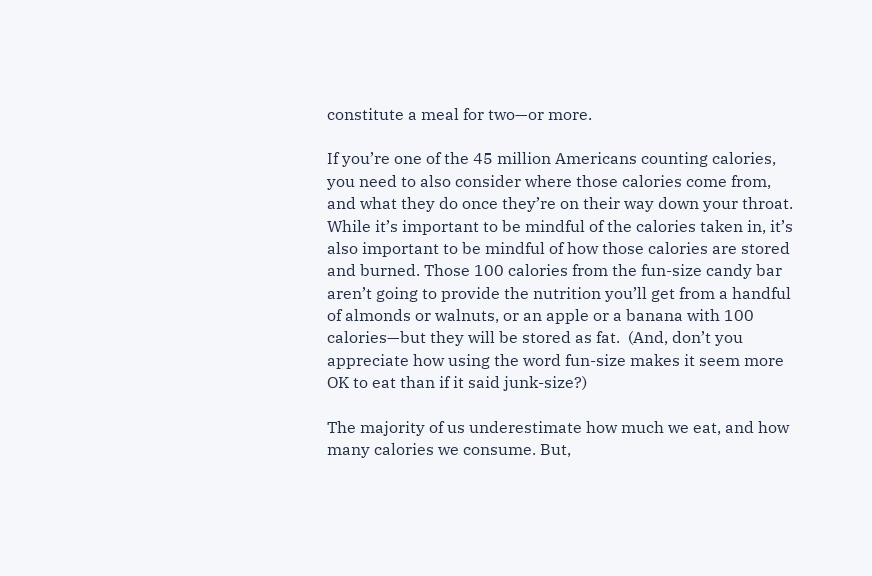constitute a meal for two—or more.

If you’re one of the 45 million Americans counting calories, you need to also consider where those calories come from, and what they do once they’re on their way down your throat. While it’s important to be mindful of the calories taken in, it’s also important to be mindful of how those calories are stored and burned. Those 100 calories from the fun-size candy bar aren’t going to provide the nutrition you’ll get from a handful of almonds or walnuts, or an apple or a banana with 100 calories—but they will be stored as fat.  (And, don’t you appreciate how using the word fun-size makes it seem more OK to eat than if it said junk-size?)

The majority of us underestimate how much we eat, and how many calories we consume. But,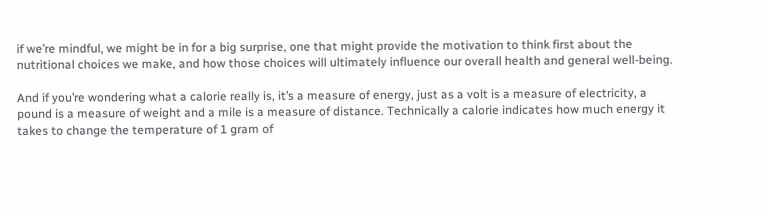if we’re mindful, we might be in for a big surprise, one that might provide the motivation to think first about the nutritional choices we make, and how those choices will ultimately influence our overall health and general well-being.

And if you’re wondering what a calorie really is, it’s a measure of energy, just as a volt is a measure of electricity, a pound is a measure of weight and a mile is a measure of distance. Technically a calorie indicates how much energy it takes to change the temperature of 1 gram of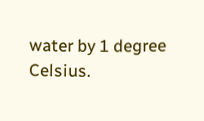water by 1 degree Celsius.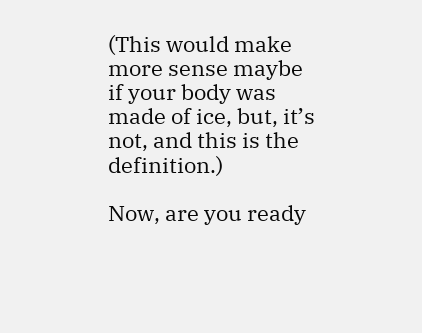(This would make more sense maybe if your body was made of ice, but, it’s not, and this is the definition.)

Now, are you ready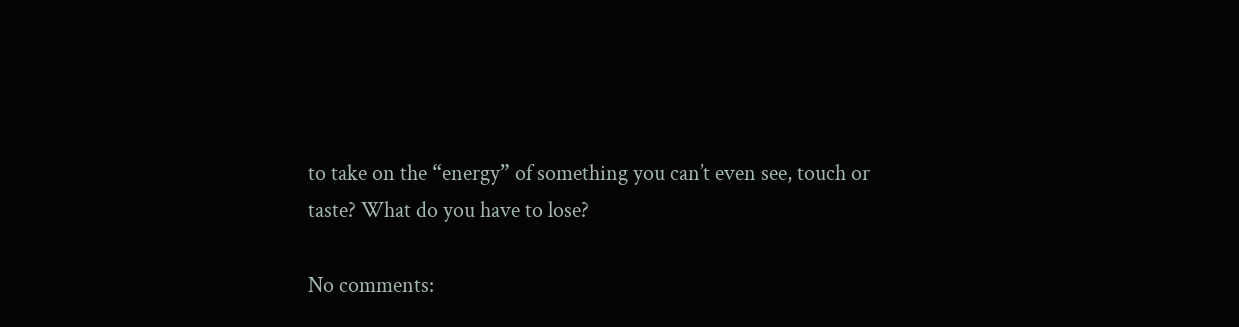to take on the “energy” of something you can’t even see, touch or taste? What do you have to lose?

No comments: